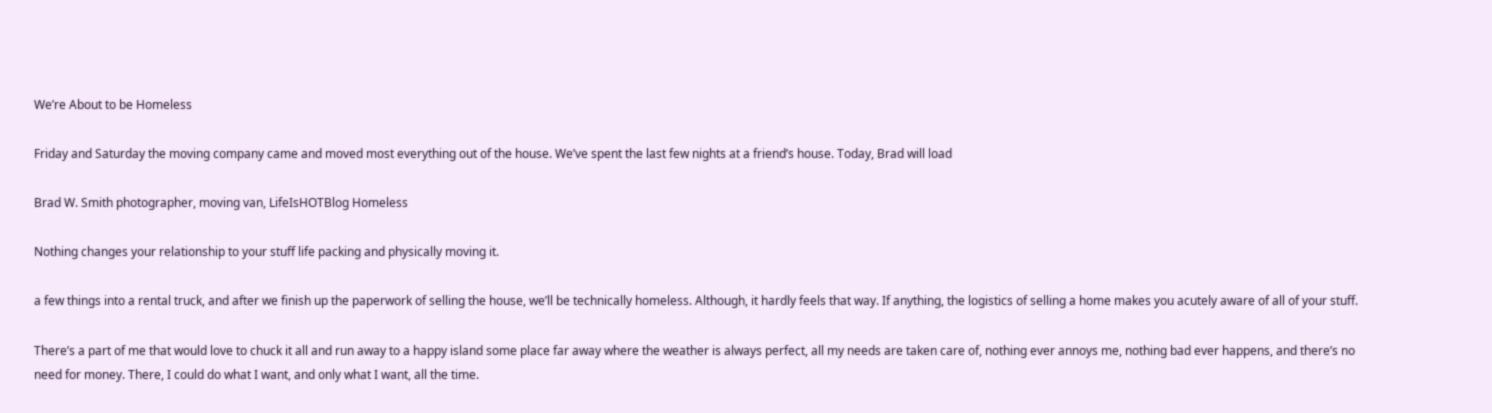We’re About to be Homeless

Friday and Saturday the moving company came and moved most everything out of the house. We’ve spent the last few nights at a friend’s house. Today, Brad will load

Brad W. Smith photographer, moving van, LifeIsHOTBlog Homeless

Nothing changes your relationship to your stuff life packing and physically moving it.

a few things into a rental truck, and after we finish up the paperwork of selling the house, we’ll be technically homeless. Although, it hardly feels that way. If anything, the logistics of selling a home makes you acutely aware of all of your stuff.

There’s a part of me that would love to chuck it all and run away to a happy island some place far away where the weather is always perfect, all my needs are taken care of, nothing ever annoys me, nothing bad ever happens, and there’s no need for money. There, I could do what I want, and only what I want, all the time.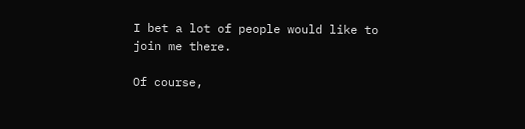I bet a lot of people would like to join me there.

Of course,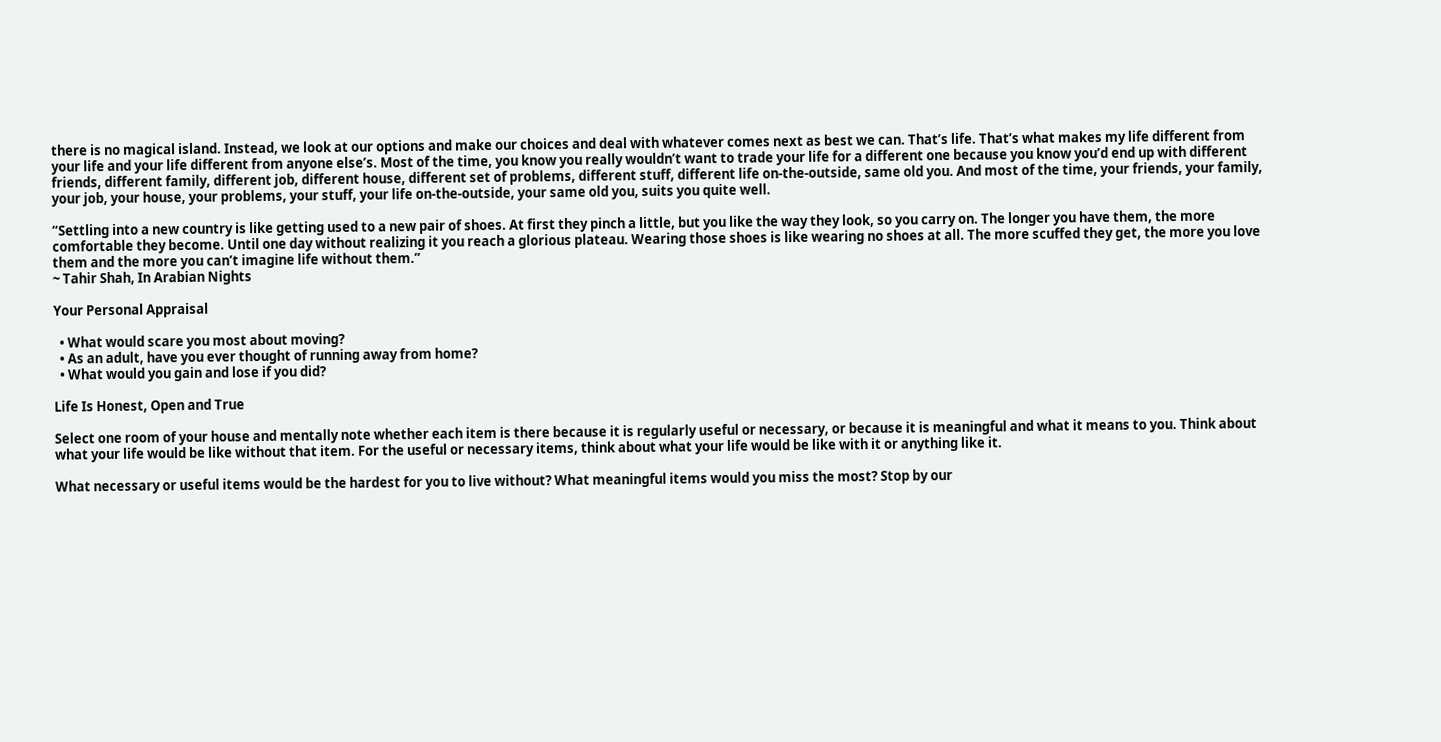there is no magical island. Instead, we look at our options and make our choices and deal with whatever comes next as best we can. That’s life. That’s what makes my life different from your life and your life different from anyone else’s. Most of the time, you know you really wouldn’t want to trade your life for a different one because you know you’d end up with different friends, different family, different job, different house, different set of problems, different stuff, different life on-the-outside, same old you. And most of the time, your friends, your family, your job, your house, your problems, your stuff, your life on-the-outside, your same old you, suits you quite well.

“Settling into a new country is like getting used to a new pair of shoes. At first they pinch a little, but you like the way they look, so you carry on. The longer you have them, the more comfortable they become. Until one day without realizing it you reach a glorious plateau. Wearing those shoes is like wearing no shoes at all. The more scuffed they get, the more you love them and the more you can’t imagine life without them.”
~ Tahir Shah, In Arabian Nights

Your Personal Appraisal

  • What would scare you most about moving?
  • As an adult, have you ever thought of running away from home?
  • What would you gain and lose if you did?

Life Is Honest, Open and True

Select one room of your house and mentally note whether each item is there because it is regularly useful or necessary, or because it is meaningful and what it means to you. Think about what your life would be like without that item. For the useful or necessary items, think about what your life would be like with it or anything like it.

What necessary or useful items would be the hardest for you to live without? What meaningful items would you miss the most? Stop by our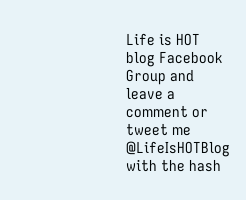Life is HOT blog Facebook Group and leave a comment or tweet me @LifeIsHOTBlog with the hash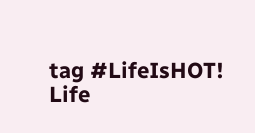tag #LifeIsHOT!
Life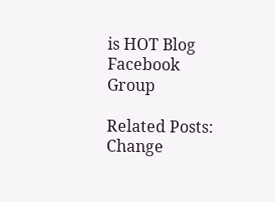is HOT Blog Facebook Group

Related Posts: Change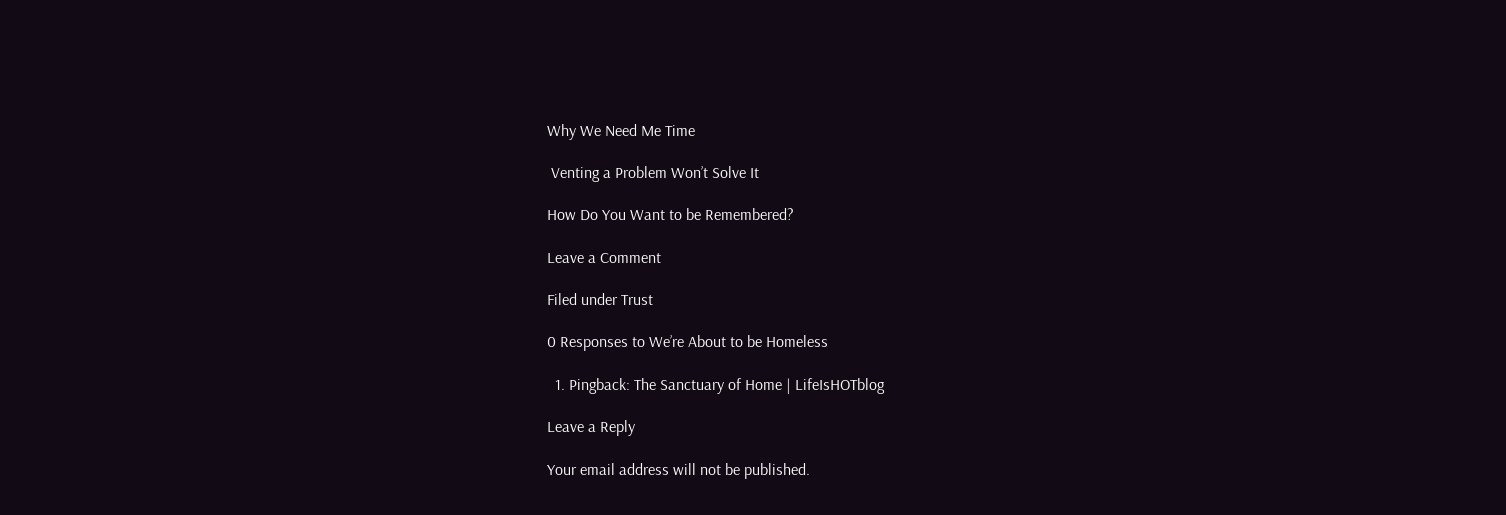Why We Need Me Time

 Venting a Problem Won’t Solve It

How Do You Want to be Remembered?

Leave a Comment

Filed under Trust

0 Responses to We’re About to be Homeless

  1. Pingback: The Sanctuary of Home | LifeIsHOTblog

Leave a Reply

Your email address will not be published.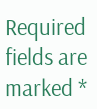Required fields are marked *